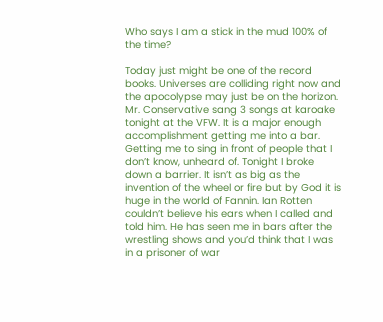Who says I am a stick in the mud 100% of the time?

Today just might be one of the record books. Universes are colliding right now and the apocolypse may just be on the horizon. Mr. Conservative sang 3 songs at karoake tonight at the VFW. It is a major enough accomplishment getting me into a bar. Getting me to sing in front of people that I don’t know, unheard of. Tonight I broke down a barrier. It isn’t as big as the invention of the wheel or fire but by God it is huge in the world of Fannin. Ian Rotten couldn’t believe his ears when I called and told him. He has seen me in bars after the wrestling shows and you’d think that I was in a prisoner of war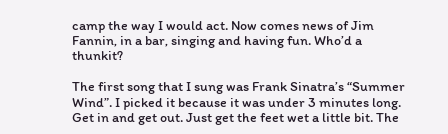camp the way I would act. Now comes news of Jim Fannin, in a bar, singing and having fun. Who’d a thunkit?

The first song that I sung was Frank Sinatra’s “Summer Wind”. I picked it because it was under 3 minutes long. Get in and get out. Just get the feet wet a little bit. The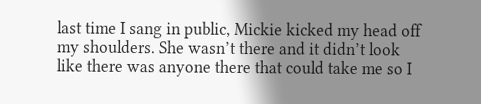last time I sang in public, Mickie kicked my head off my shoulders. She wasn’t there and it didn’t look like there was anyone there that could take me so I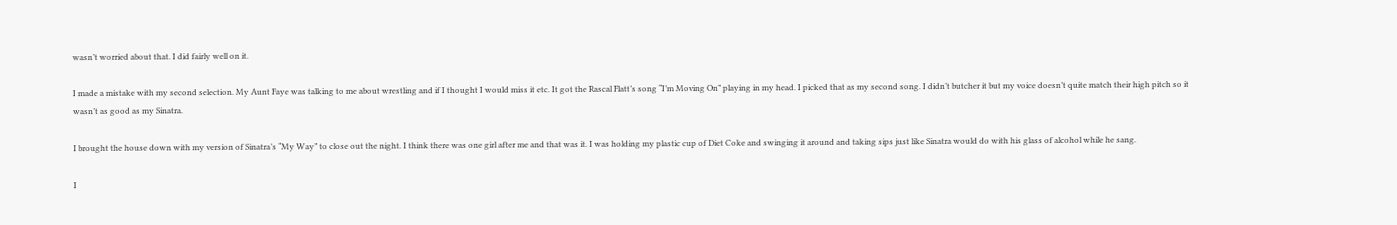wasn’t worried about that. I did fairly well on it.

I made a mistake with my second selection. My Aunt Faye was talking to me about wrestling and if I thought I would miss it etc. It got the Rascal Flatt’s song “I’m Moving On” playing in my head. I picked that as my second song. I didn’t butcher it but my voice doesn’t quite match their high pitch so it wasn’t as good as my Sinatra.

I brought the house down with my version of Sinatra’s “My Way” to close out the night. I think there was one girl after me and that was it. I was holding my plastic cup of Diet Coke and swinging it around and taking sips just like Sinatra would do with his glass of alcohol while he sang.

I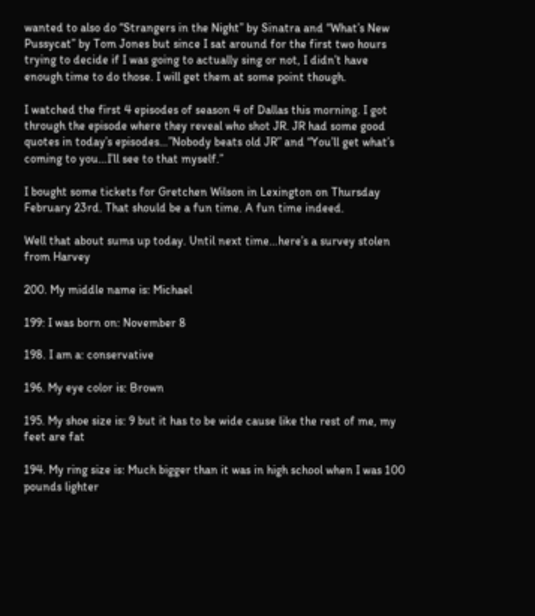wanted to also do “Strangers in the Night” by Sinatra and “What’s New Pussycat” by Tom Jones but since I sat around for the first two hours trying to decide if I was going to actually sing or not, I didn’t have enough time to do those. I will get them at some point though.

I watched the first 4 episodes of season 4 of Dallas this morning. I got through the episode where they reveal who shot JR. JR had some good quotes in today’s episodes…”Nobody beats old JR” and “You’ll get what’s coming to you…I’ll see to that myself.”

I bought some tickets for Gretchen Wilson in Lexington on Thursday February 23rd. That should be a fun time. A fun time indeed.

Well that about sums up today. Until next time…here’s a survey stolen from Harvey

200. My middle name is: Michael

199: I was born on: November 8

198. I am a: conservative

196. My eye color is: Brown

195. My shoe size is: 9 but it has to be wide cause like the rest of me, my feet are fat

194. My ring size is: Much bigger than it was in high school when I was 100 pounds lighter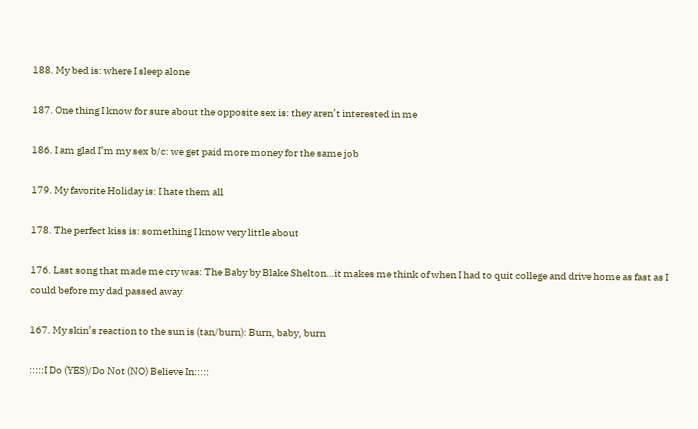188. My bed is: where I sleep alone

187. One thing I know for sure about the opposite sex is: they aren’t interested in me

186. I am glad I’m my sex b/c: we get paid more money for the same job

179. My favorite Holiday is: I hate them all

178. The perfect kiss is: something I know very little about

176. Last song that made me cry was: The Baby by Blake Shelton…it makes me think of when I had to quit college and drive home as fast as I could before my dad passed away

167. My skin’s reaction to the sun is (tan/burn): Burn, baby, burn

:::::I Do (YES)/Do Not (NO) Believe In:::::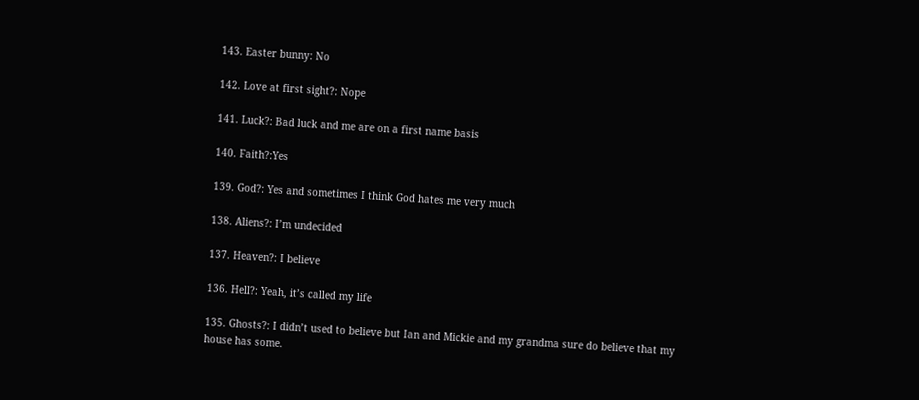143. Easter bunny: No

142. Love at first sight?: Nope

141. Luck?: Bad luck and me are on a first name basis

140. Faith?:Yes

139. God?: Yes and sometimes I think God hates me very much

138. Aliens?: I’m undecided

137. Heaven?: I believe

136. Hell?: Yeah, it’s called my life

135. Ghosts?: I didn’t used to believe but Ian and Mickie and my grandma sure do believe that my house has some.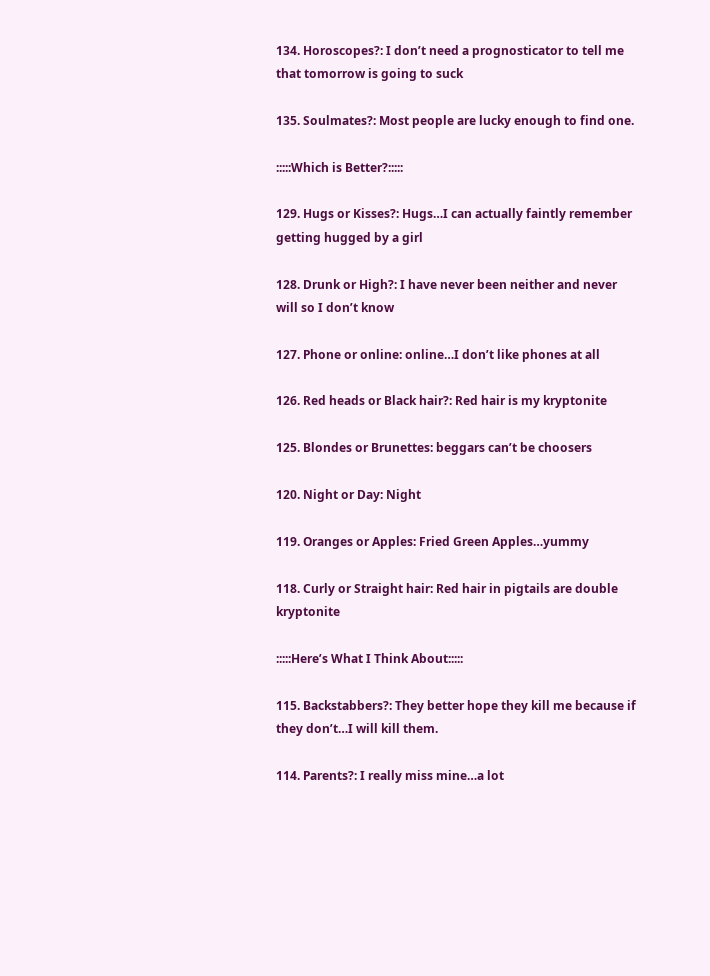134. Horoscopes?: I don’t need a prognosticator to tell me that tomorrow is going to suck

135. Soulmates?: Most people are lucky enough to find one.

:::::Which is Better?:::::

129. Hugs or Kisses?: Hugs…I can actually faintly remember getting hugged by a girl

128. Drunk or High?: I have never been neither and never will so I don’t know

127. Phone or online: online…I don’t like phones at all

126. Red heads or Black hair?: Red hair is my kryptonite

125. Blondes or Brunettes: beggars can’t be choosers

120. Night or Day: Night

119. Oranges or Apples: Fried Green Apples…yummy

118. Curly or Straight hair: Red hair in pigtails are double kryptonite

:::::Here’s What I Think About:::::

115. Backstabbers?: They better hope they kill me because if they don’t…I will kill them.

114. Parents?: I really miss mine…a lot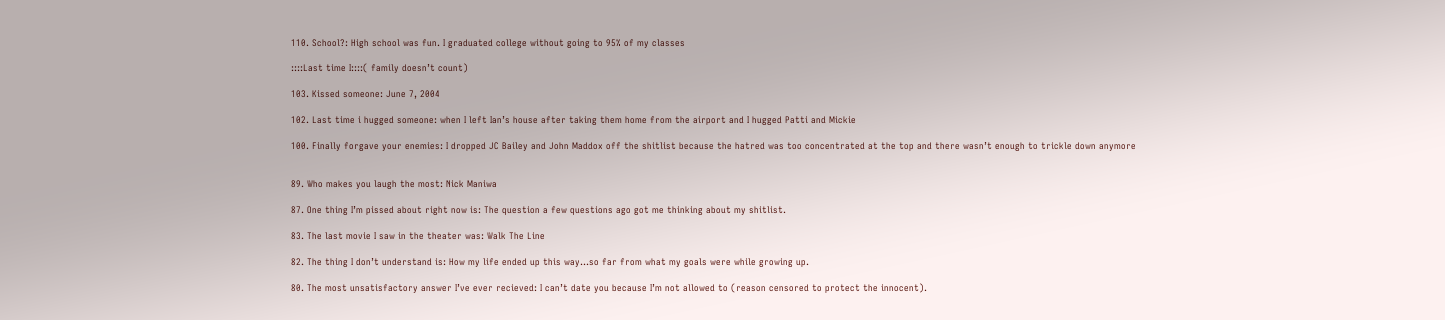110. School?: High school was fun. I graduated college without going to 95% of my classes

::::Last time I::::( family doesn’t count)

103. Kissed someone: June 7, 2004

102. Last time i hugged someone: when I left Ian’s house after taking them home from the airport and I hugged Patti and Mickie

100. Finally forgave your enemies: I dropped JC Bailey and John Maddox off the shitlist because the hatred was too concentrated at the top and there wasn’t enough to trickle down anymore


89. Who makes you laugh the most: Nick Maniwa

87. One thing I’m pissed about right now is: The question a few questions ago got me thinking about my shitlist.

83. The last movie I saw in the theater was: Walk The Line

82. The thing I don’t understand is: How my life ended up this way…so far from what my goals were while growing up.

80. The most unsatisfactory answer I’ve ever recieved: I can’t date you because I’m not allowed to (reason censored to protect the innocent).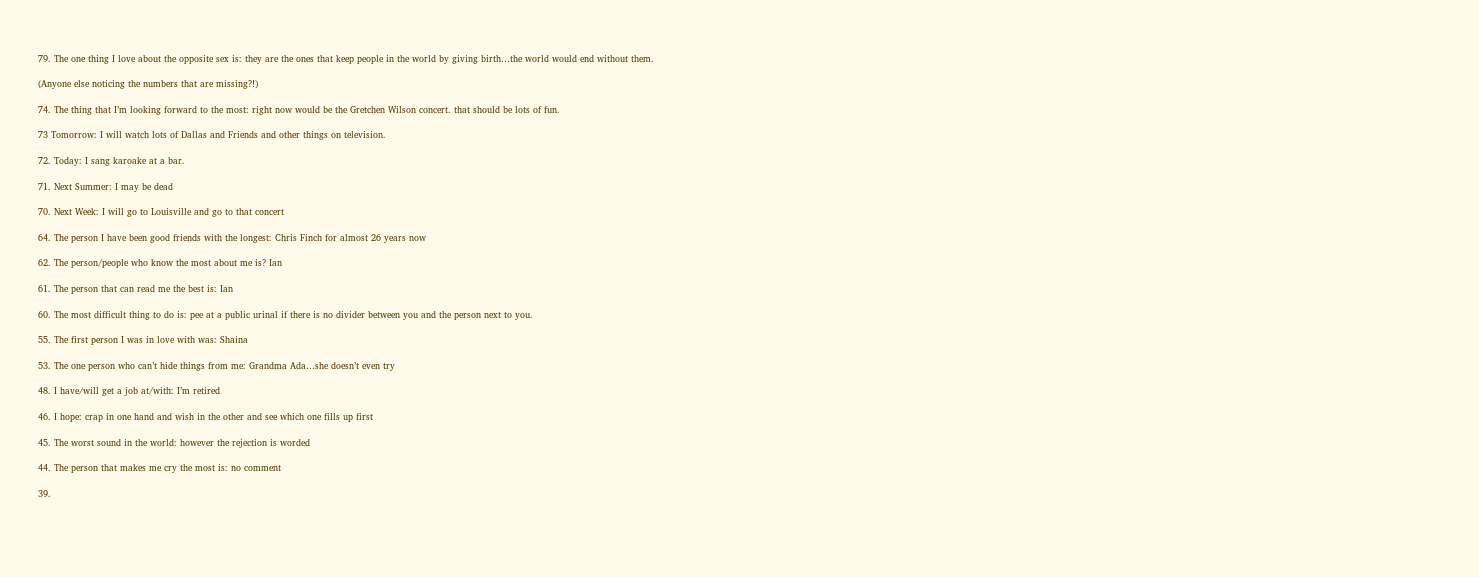79. The one thing I love about the opposite sex is: they are the ones that keep people in the world by giving birth…the world would end without them.

(Anyone else noticing the numbers that are missing?!)

74. The thing that I’m looking forward to the most: right now would be the Gretchen Wilson concert. that should be lots of fun.

73 Tomorrow: I will watch lots of Dallas and Friends and other things on television.

72. Today: I sang karoake at a bar.

71. Next Summer: I may be dead

70. Next Week: I will go to Louisville and go to that concert

64. The person I have been good friends with the longest: Chris Finch for almost 26 years now

62. The person/people who know the most about me is? Ian

61. The person that can read me the best is: Ian

60. The most difficult thing to do is: pee at a public urinal if there is no divider between you and the person next to you.

55. The first person I was in love with was: Shaina

53. The one person who can’t hide things from me: Grandma Ada…she doesn’t even try

48. I have/will get a job at/with: I’m retired

46. I hope: crap in one hand and wish in the other and see which one fills up first

45. The worst sound in the world: however the rejection is worded

44. The person that makes me cry the most is: no comment

39.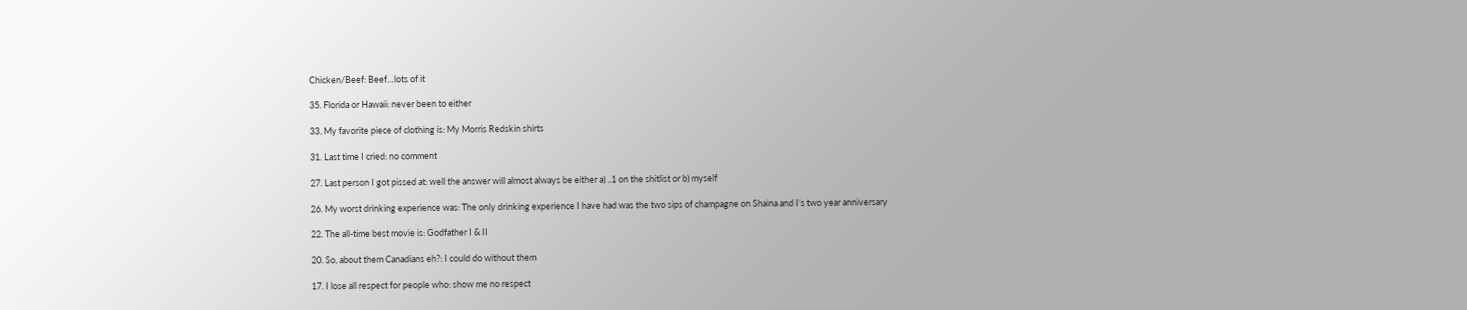Chicken/Beef: Beef…lots of it

35. Florida or Hawaii: never been to either

33. My favorite piece of clothing is: My Morris Redskin shirts

31. Last time I cried: no comment

27. Last person I got pissed at: well the answer will almost always be either a) ..1 on the shitlist or b) myself

26. My worst drinking experience was: The only drinking experience I have had was the two sips of champagne on Shaina and I’s two year anniversary

22. The all-time best movie is: Godfather I & II

20. So, about them Canadians eh?: I could do without them

17. I lose all respect for people who: show me no respect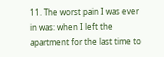11. The worst pain I was ever in was: when I left the apartment for the last time to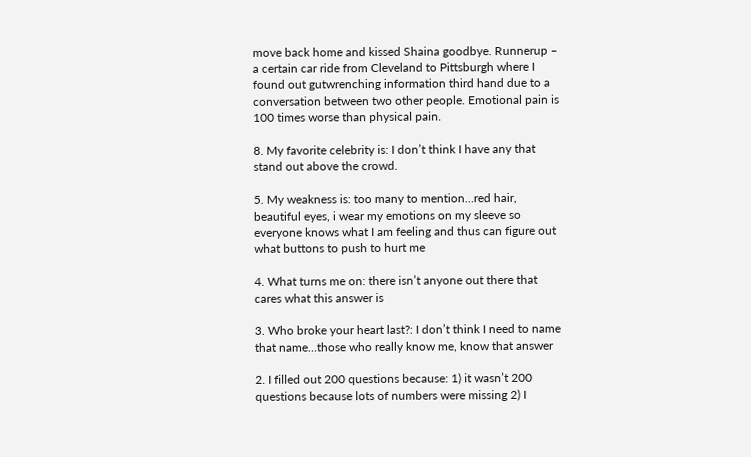move back home and kissed Shaina goodbye. Runnerup – a certain car ride from Cleveland to Pittsburgh where I found out gutwrenching information third hand due to a conversation between two other people. Emotional pain is 100 times worse than physical pain.

8. My favorite celebrity is: I don’t think I have any that stand out above the crowd.

5. My weakness is: too many to mention…red hair, beautiful eyes, i wear my emotions on my sleeve so everyone knows what I am feeling and thus can figure out what buttons to push to hurt me

4. What turns me on: there isn’t anyone out there that cares what this answer is

3. Who broke your heart last?: I don’t think I need to name that name…those who really know me, know that answer

2. I filled out 200 questions because: 1) it wasn’t 200 questions because lots of numbers were missing 2) I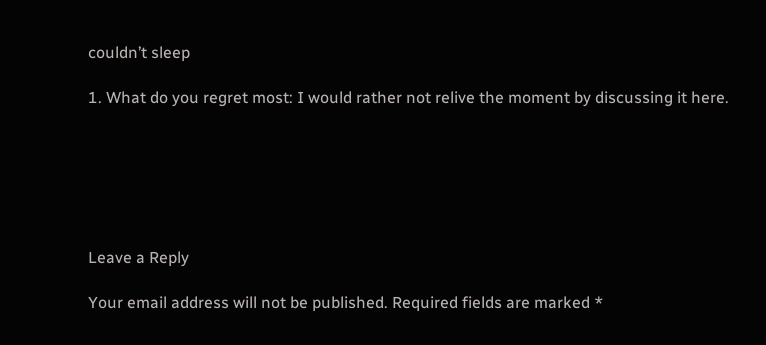couldn’t sleep

1. What do you regret most: I would rather not relive the moment by discussing it here.






Leave a Reply

Your email address will not be published. Required fields are marked *